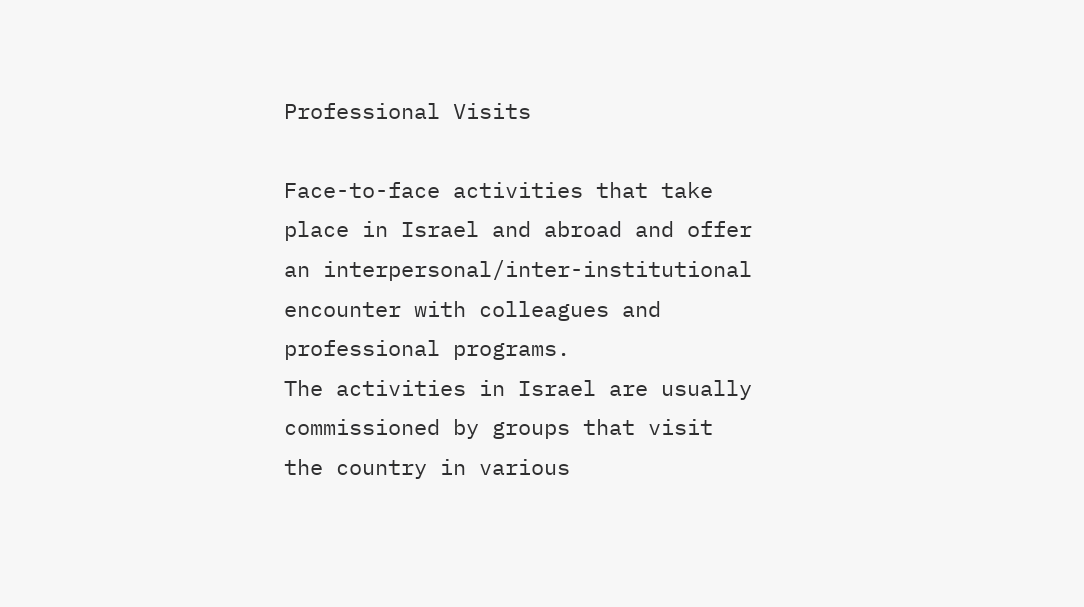Professional Visits

Face-to-face activities that take place in Israel and abroad and offer an interpersonal/inter-institutional encounter with colleagues and professional programs.
The activities in Israel are usually commissioned by groups that visit the country in various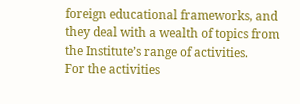foreign educational frameworks, and they deal with a wealth of topics from the Institute’s range of activities.
For the activities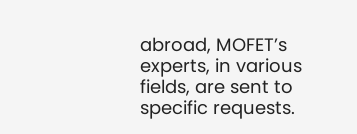abroad, MOFET’s experts, in various fields, are sent to specific requests.